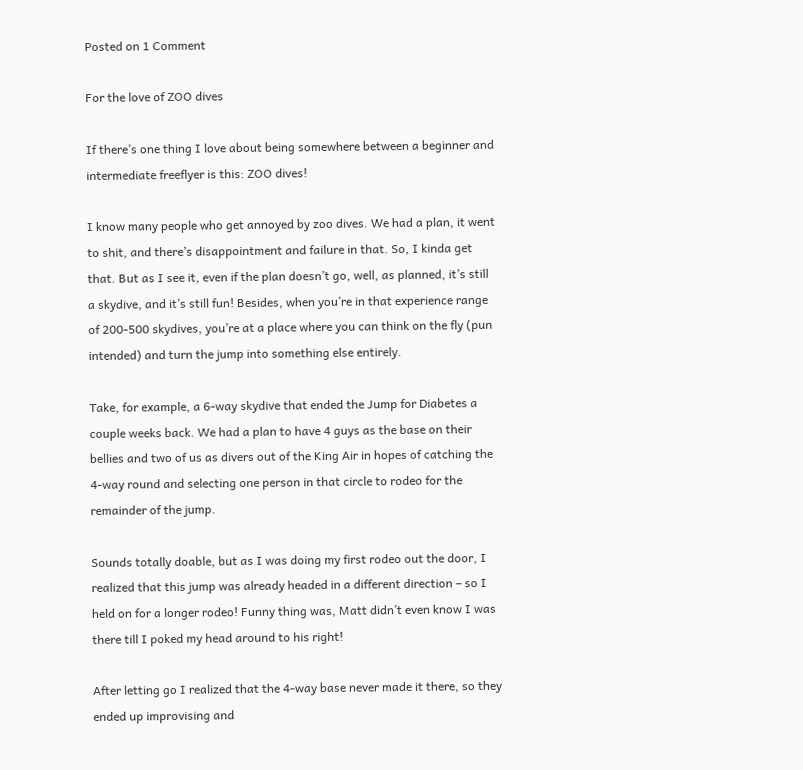Posted on 1 Comment

For the love of ZOO dives

If there’s one thing I love about being somewhere between a beginner and intermediate freeflyer is this: ZOO dives!

I know many people who get annoyed by zoo dives. We had a plan, it went to shit, and there’s disappointment and failure in that. So, I kinda get that. But as I see it, even if the plan doesn’t go, well, as planned, it’s still a skydive, and it’s still fun! Besides, when you’re in that experience range of 200-500 skydives, you’re at a place where you can think on the fly (pun intended) and turn the jump into something else entirely.

Take, for example, a 6-way skydive that ended the Jump for Diabetes a couple weeks back. We had a plan to have 4 guys as the base on their bellies and two of us as divers out of the King Air in hopes of catching the 4-way round and selecting one person in that circle to rodeo for the remainder of the jump.

Sounds totally doable, but as I was doing my first rodeo out the door, I realized that this jump was already headed in a different direction – so I held on for a longer rodeo! Funny thing was, Matt didn’t even know I was there till I poked my head around to his right!

After letting go I realized that the 4-way base never made it there, so they ended up improvising and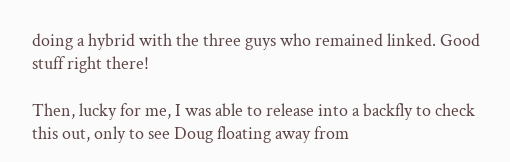doing a hybrid with the three guys who remained linked. Good stuff right there!

Then, lucky for me, I was able to release into a backfly to check this out, only to see Doug floating away from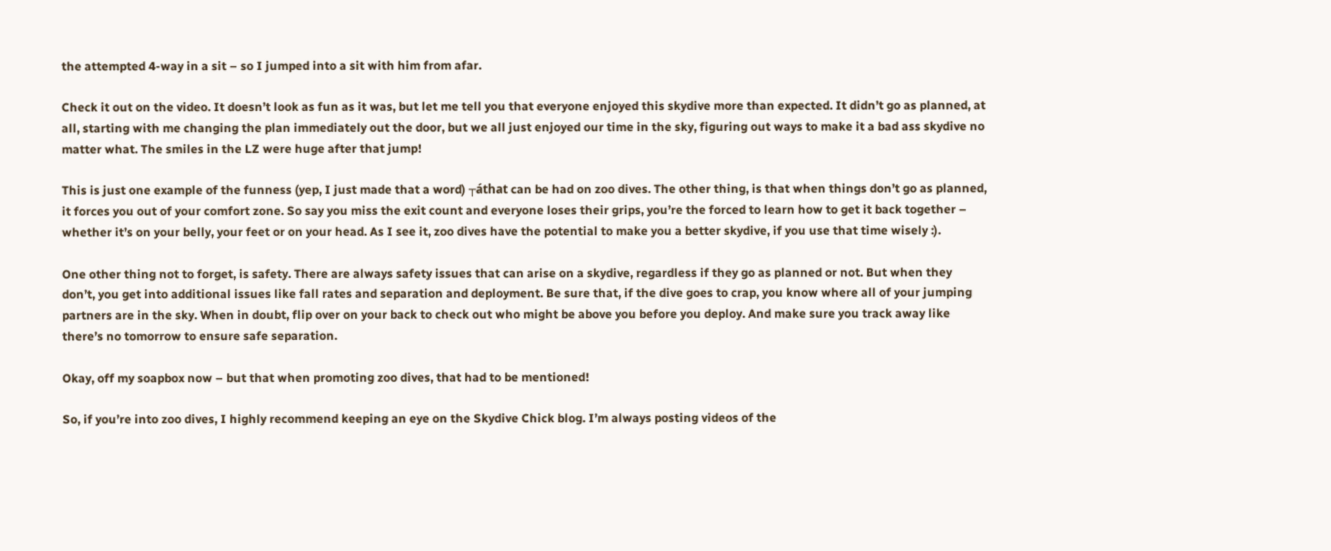the attempted 4-way in a sit – so I jumped into a sit with him from afar.

Check it out on the video. It doesn’t look as fun as it was, but let me tell you that everyone enjoyed this skydive more than expected. It didn’t go as planned, at all, starting with me changing the plan immediately out the door, but we all just enjoyed our time in the sky, figuring out ways to make it a bad ass skydive no matter what. The smiles in the LZ were huge after that jump!

This is just one example of the funness (yep, I just made that a word) ┬áthat can be had on zoo dives. The other thing, is that when things don’t go as planned, it forces you out of your comfort zone. So say you miss the exit count and everyone loses their grips, you’re the forced to learn how to get it back together – whether it’s on your belly, your feet or on your head. As I see it, zoo dives have the potential to make you a better skydive, if you use that time wisely :).

One other thing not to forget, is safety. There are always safety issues that can arise on a skydive, regardless if they go as planned or not. But when they don’t, you get into additional issues like fall rates and separation and deployment. Be sure that, if the dive goes to crap, you know where all of your jumping partners are in the sky. When in doubt, flip over on your back to check out who might be above you before you deploy. And make sure you track away like there’s no tomorrow to ensure safe separation.

Okay, off my soapbox now – but that when promoting zoo dives, that had to be mentioned!

So, if you’re into zoo dives, I highly recommend keeping an eye on the Skydive Chick blog. I’m always posting videos of the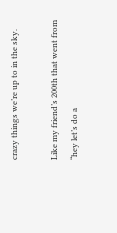crazy things we’re up to in the sky.

Like my friend’s 200th that went from “hey let’s do a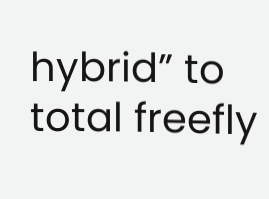hybrid” to total freefly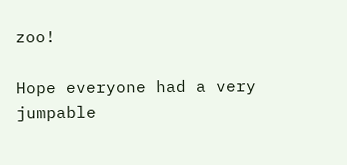zoo!

Hope everyone had a very jumpable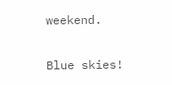weekend.

Blue skies!